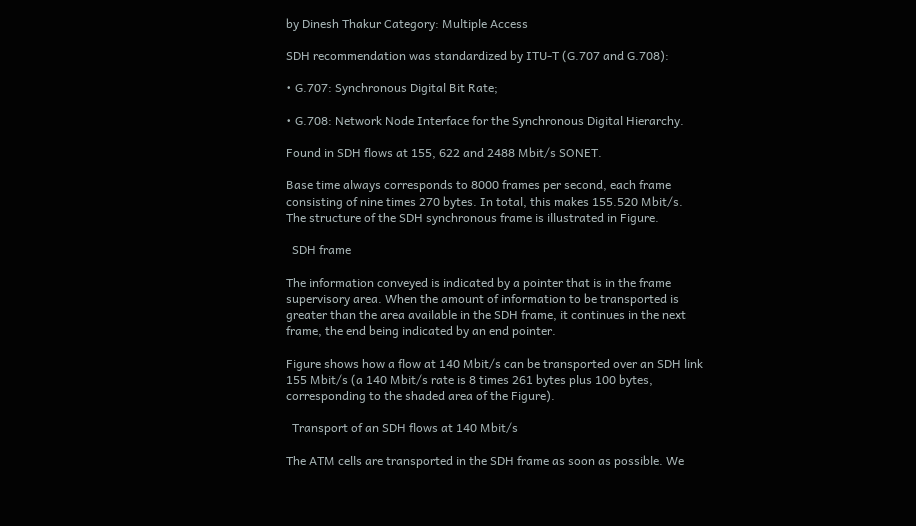by Dinesh Thakur Category: Multiple Access

SDH recommendation was standardized by ITU-T (G.707 and G.708):

• G.707: Synchronous Digital Bit Rate;

• G.708: Network Node Interface for the Synchronous Digital Hierarchy.

Found in SDH flows at 155, 622 and 2488 Mbit/s SONET.

Base time always corresponds to 8000 frames per second, each frame consisting of nine times 270 bytes. In total, this makes 155.520 Mbit/s. The structure of the SDH synchronous frame is illustrated in Figure.

  SDH frame

The information conveyed is indicated by a pointer that is in the frame supervisory area. When the amount of information to be transported is greater than the area available in the SDH frame, it continues in the next frame, the end being indicated by an end pointer.

Figure shows how a flow at 140 Mbit/s can be transported over an SDH link 155 Mbit/s (a 140 Mbit/s rate is 8 times 261 bytes plus 100 bytes, corresponding to the shaded area of the Figure).

  Transport of an SDH flows at 140 Mbit/s

The ATM cells are transported in the SDH frame as soon as possible. We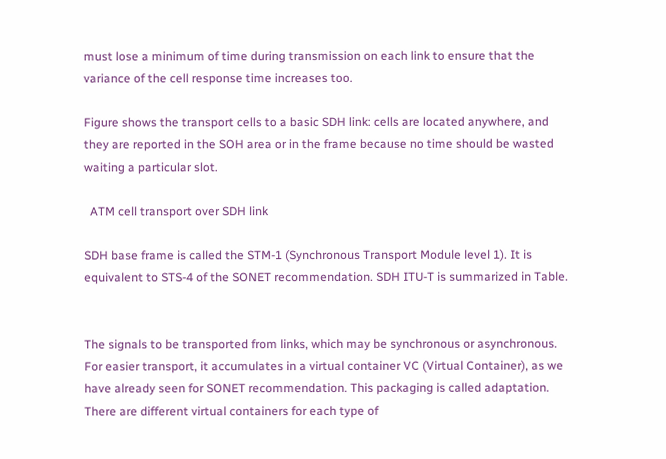must lose a minimum of time during transmission on each link to ensure that the variance of the cell response time increases too.

Figure shows the transport cells to a basic SDH link: cells are located anywhere, and they are reported in the SOH area or in the frame because no time should be wasted waiting a particular slot.

  ATM cell transport over SDH link

SDH base frame is called the STM-1 (Synchronous Transport Module level 1). It is equivalent to STS-4 of the SONET recommendation. SDH ITU-T is summarized in Table.


The signals to be transported from links, which may be synchronous or asynchronous. For easier transport, it accumulates in a virtual container VC (Virtual Container), as we have already seen for SONET recommendation. This packaging is called adaptation. There are different virtual containers for each type of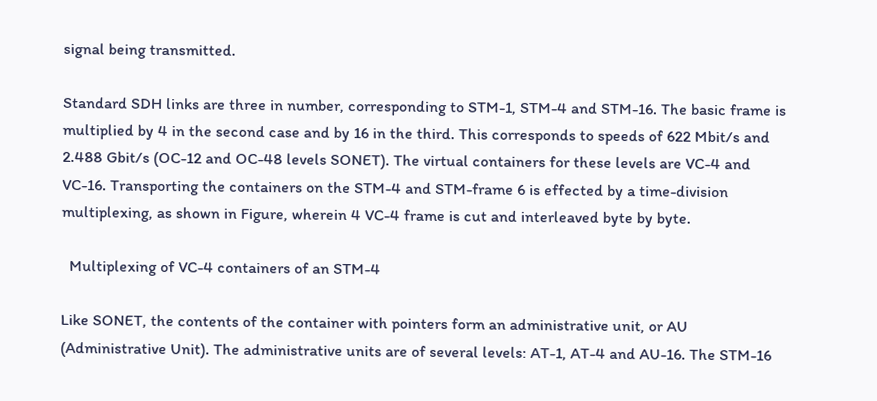signal being transmitted.

Standard SDH links are three in number, corresponding to STM-1, STM-4 and STM-16. The basic frame is multiplied by 4 in the second case and by 16 in the third. This corresponds to speeds of 622 Mbit/s and 2.488 Gbit/s (OC-12 and OC-48 levels SONET). The virtual containers for these levels are VC-4 and VC-16. Transporting the containers on the STM-4 and STM-frame 6 is effected by a time-division multiplexing, as shown in Figure, wherein 4 VC-4 frame is cut and interleaved byte by byte.

  Multiplexing of VC-4 containers of an STM-4

Like SONET, the contents of the container with pointers form an administrative unit, or AU (Administrative Unit). The administrative units are of several levels: AT-1, AT-4 and AU-16. The STM-16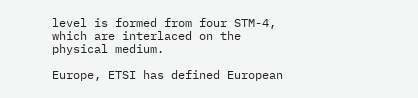level is formed from four STM-4, which are interlaced on the physical medium.

Europe, ETSI has defined European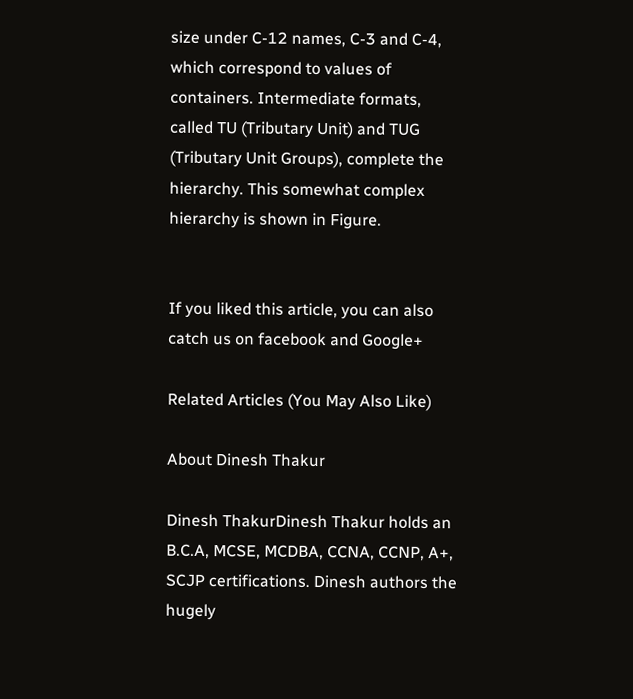size under C-12 names, C-3 and C-4, which correspond to values of containers. Intermediate formats, called TU (Tributary Unit) and TUG (Tributary Unit Groups), complete the hierarchy. This somewhat complex hierarchy is shown in Figure.


If you liked this article, you can also catch us on facebook and Google+

Related Articles (You May Also Like)

About Dinesh Thakur

Dinesh ThakurDinesh Thakur holds an B.C.A, MCSE, MCDBA, CCNA, CCNP, A+, SCJP certifications. Dinesh authors the hugely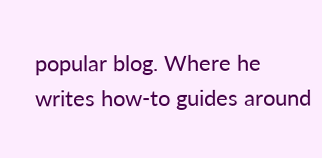popular blog. Where he writes how-to guides around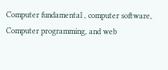Computer fundamental , computer software, Computer programming, and web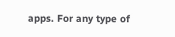apps. For any type of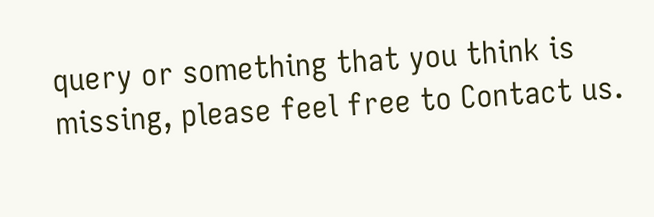query or something that you think is missing, please feel free to Contact us.